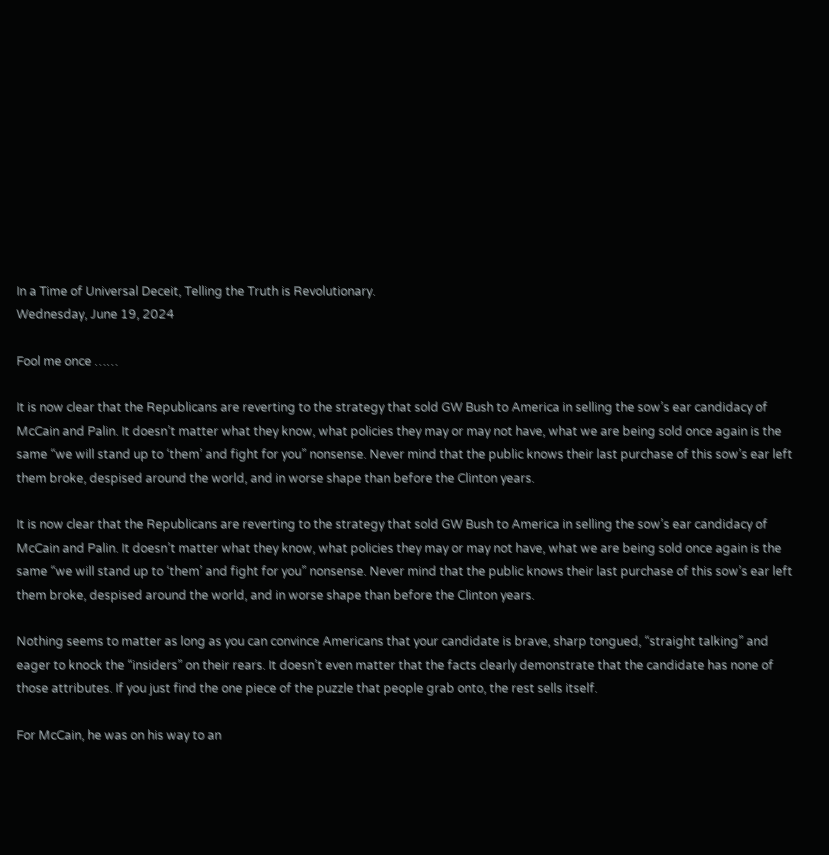In a Time of Universal Deceit, Telling the Truth is Revolutionary.
Wednesday, June 19, 2024

Fool me once ……

It is now clear that the Republicans are reverting to the strategy that sold GW Bush to America in selling the sow’s ear candidacy of McCain and Palin. It doesn’t matter what they know, what policies they may or may not have, what we are being sold once again is the same “we will stand up to ‘them’ and fight for you” nonsense. Never mind that the public knows their last purchase of this sow’s ear left them broke, despised around the world, and in worse shape than before the Clinton years.

It is now clear that the Republicans are reverting to the strategy that sold GW Bush to America in selling the sow’s ear candidacy of McCain and Palin. It doesn’t matter what they know, what policies they may or may not have, what we are being sold once again is the same “we will stand up to ‘them’ and fight for you” nonsense. Never mind that the public knows their last purchase of this sow’s ear left them broke, despised around the world, and in worse shape than before the Clinton years.

Nothing seems to matter as long as you can convince Americans that your candidate is brave, sharp tongued, “straight talking” and eager to knock the “insiders” on their rears. It doesn’t even matter that the facts clearly demonstrate that the candidate has none of those attributes. If you just find the one piece of the puzzle that people grab onto, the rest sells itself.

For McCain, he was on his way to an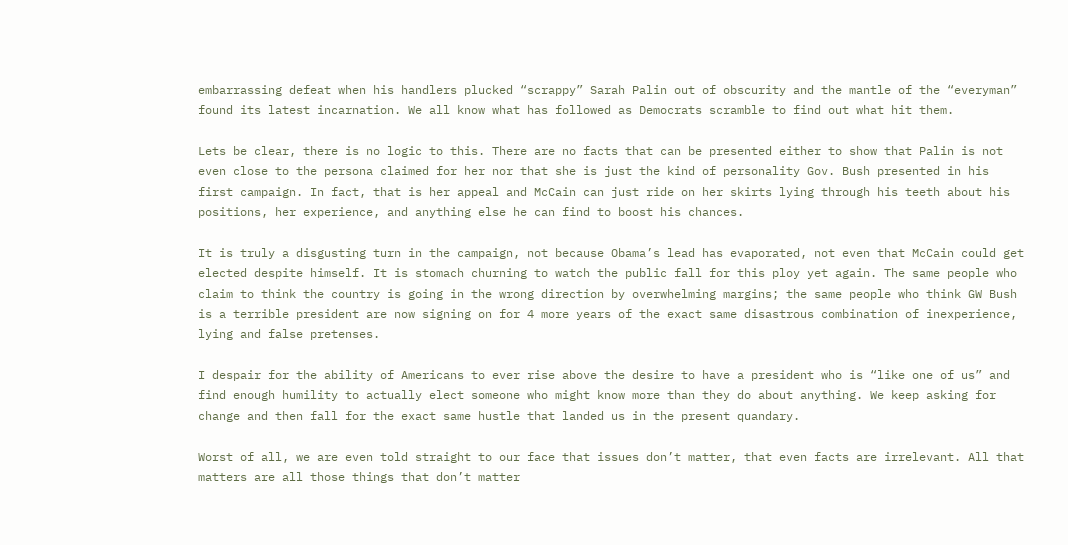embarrassing defeat when his handlers plucked “scrappy” Sarah Palin out of obscurity and the mantle of the “everyman” found its latest incarnation. We all know what has followed as Democrats scramble to find out what hit them.

Lets be clear, there is no logic to this. There are no facts that can be presented either to show that Palin is not even close to the persona claimed for her nor that she is just the kind of personality Gov. Bush presented in his first campaign. In fact, that is her appeal and McCain can just ride on her skirts lying through his teeth about his positions, her experience, and anything else he can find to boost his chances.

It is truly a disgusting turn in the campaign, not because Obama’s lead has evaporated, not even that McCain could get elected despite himself. It is stomach churning to watch the public fall for this ploy yet again. The same people who claim to think the country is going in the wrong direction by overwhelming margins; the same people who think GW Bush is a terrible president are now signing on for 4 more years of the exact same disastrous combination of inexperience, lying and false pretenses.

I despair for the ability of Americans to ever rise above the desire to have a president who is “like one of us” and find enough humility to actually elect someone who might know more than they do about anything. We keep asking for change and then fall for the exact same hustle that landed us in the present quandary.

Worst of all, we are even told straight to our face that issues don’t matter, that even facts are irrelevant. All that matters are all those things that don’t matter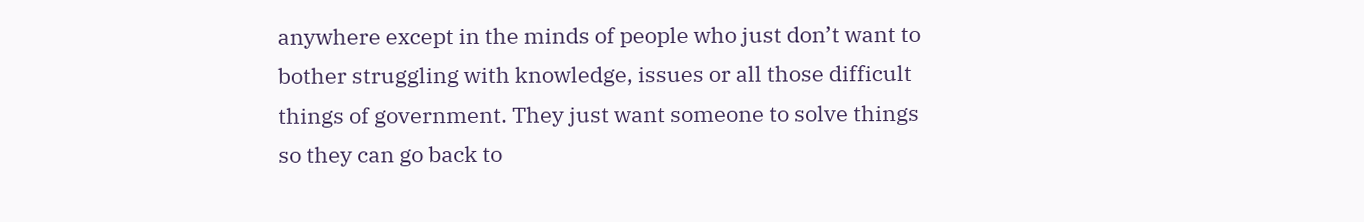anywhere except in the minds of people who just don’t want to bother struggling with knowledge, issues or all those difficult things of government. They just want someone to solve things so they can go back to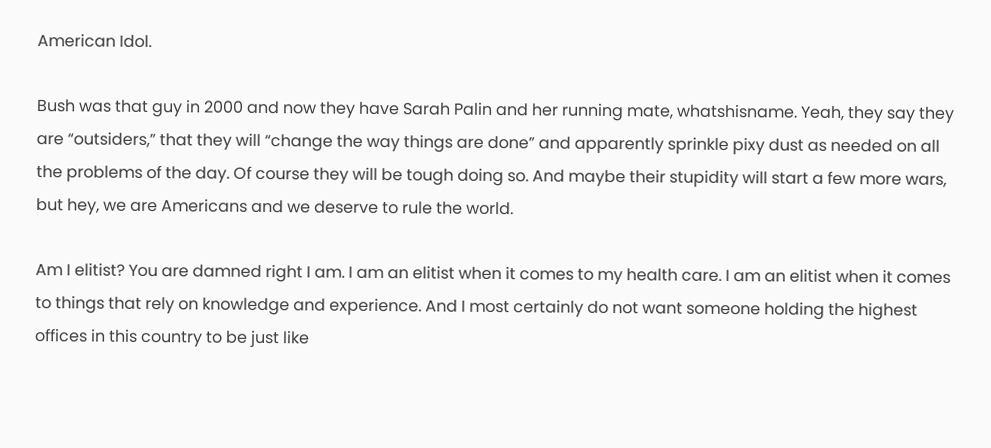American Idol.

Bush was that guy in 2000 and now they have Sarah Palin and her running mate, whatshisname. Yeah, they say they are “outsiders,” that they will “change the way things are done” and apparently sprinkle pixy dust as needed on all the problems of the day. Of course they will be tough doing so. And maybe their stupidity will start a few more wars, but hey, we are Americans and we deserve to rule the world.

Am I elitist? You are damned right I am. I am an elitist when it comes to my health care. I am an elitist when it comes to things that rely on knowledge and experience. And I most certainly do not want someone holding the highest offices in this country to be just like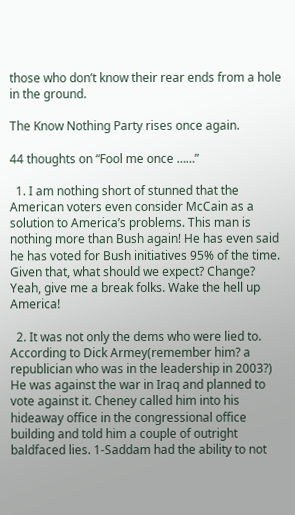those who don’t know their rear ends from a hole in the ground.

The Know Nothing Party rises once again.

44 thoughts on “Fool me once ……”

  1. I am nothing short of stunned that the American voters even consider McCain as a solution to America’s problems. This man is nothing more than Bush again! He has even said he has voted for Bush initiatives 95% of the time. Given that, what should we expect? Change? Yeah, give me a break folks. Wake the hell up America!

  2. It was not only the dems who were lied to. According to Dick Armey(remember him? a republician who was in the leadership in 2003?) He was against the war in Iraq and planned to vote against it. Cheney called him into his hideaway office in the congressional office building and told him a couple of outright baldfaced lies. 1-Saddam had the ability to not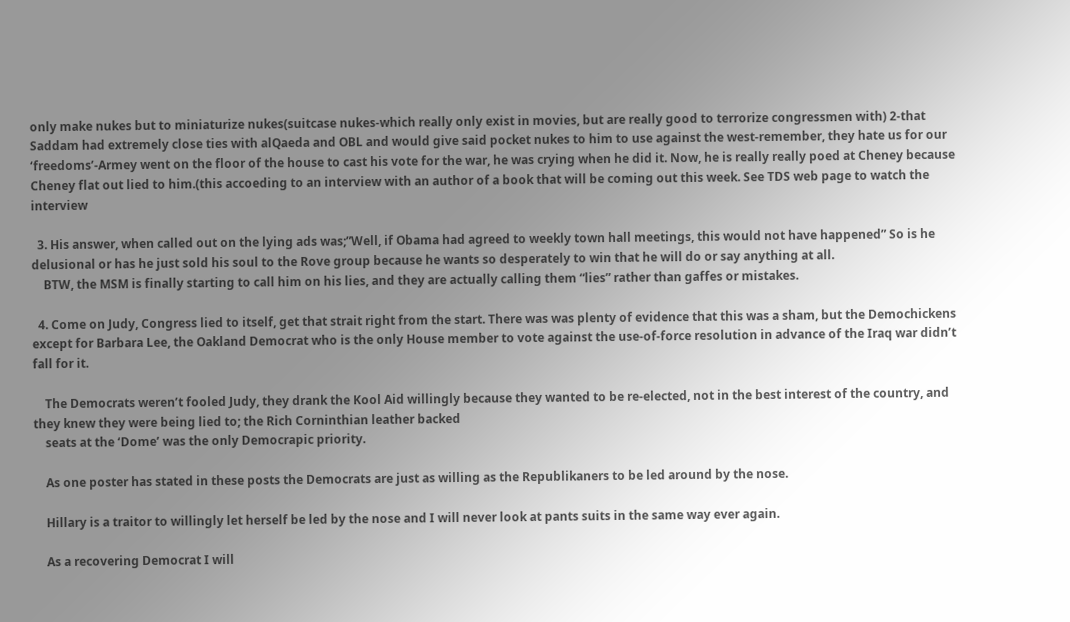only make nukes but to miniaturize nukes(suitcase nukes-which really only exist in movies, but are really good to terrorize congressmen with) 2-that Saddam had extremely close ties with alQaeda and OBL and would give said pocket nukes to him to use against the west-remember, they hate us for our ‘freedoms’-Armey went on the floor of the house to cast his vote for the war, he was crying when he did it. Now, he is really really poed at Cheney because Cheney flat out lied to him.(this accoeding to an interview with an author of a book that will be coming out this week. See TDS web page to watch the interview

  3. His answer, when called out on the lying ads was;”Well, if Obama had agreed to weekly town hall meetings, this would not have happened” So is he delusional or has he just sold his soul to the Rove group because he wants so desperately to win that he will do or say anything at all.
    BTW, the MSM is finally starting to call him on his lies, and they are actually calling them “lies” rather than gaffes or mistakes.

  4. Come on Judy, Congress lied to itself, get that strait right from the start. There was was plenty of evidence that this was a sham, but the Demochickens except for Barbara Lee, the Oakland Democrat who is the only House member to vote against the use-of-force resolution in advance of the Iraq war didn’t fall for it.

    The Democrats weren’t fooled Judy, they drank the Kool Aid willingly because they wanted to be re-elected, not in the best interest of the country, and they knew they were being lied to; the Rich Corninthian leather backed
    seats at the ‘Dome’ was the only Democrapic priority.

    As one poster has stated in these posts the Democrats are just as willing as the Republikaners to be led around by the nose.

    Hillary is a traitor to willingly let herself be led by the nose and I will never look at pants suits in the same way ever again.

    As a recovering Democrat I will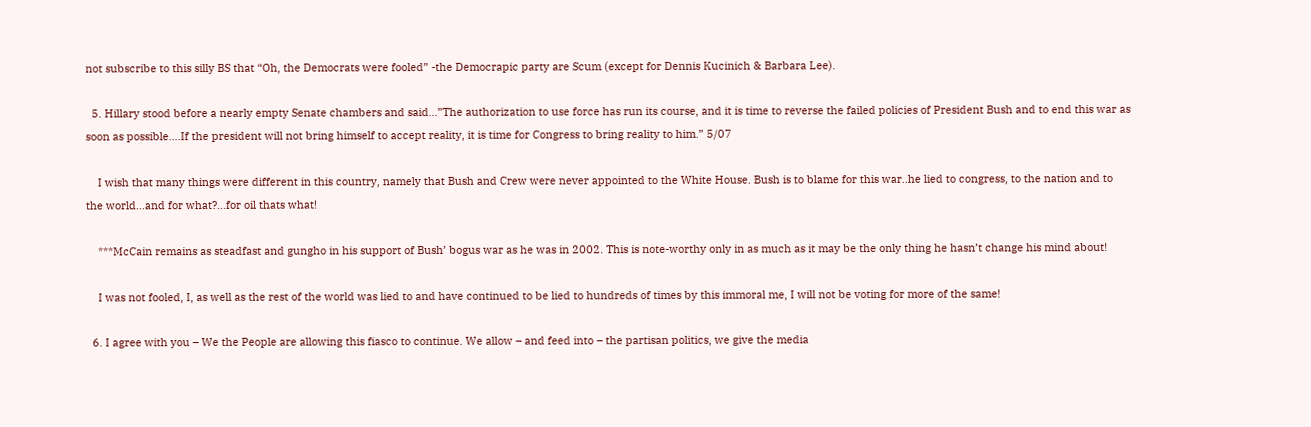not subscribe to this silly BS that “Oh, the Democrats were fooled” -the Democrapic party are Scum (except for Dennis Kucinich & Barbara Lee).

  5. Hillary stood before a nearly empty Senate chambers and said…”The authorization to use force has run its course, and it is time to reverse the failed policies of President Bush and to end this war as soon as possible….If the president will not bring himself to accept reality, it is time for Congress to bring reality to him.” 5/07

    I wish that many things were different in this country, namely that Bush and Crew were never appointed to the White House. Bush is to blame for this war..he lied to congress, to the nation and to the world…and for what?…for oil thats what!

    ***McCain remains as steadfast and gungho in his support of Bush’ bogus war as he was in 2002. This is note-worthy only in as much as it may be the only thing he hasn’t change his mind about!

    I was not fooled, I, as well as the rest of the world was lied to and have continued to be lied to hundreds of times by this immoral me, I will not be voting for more of the same!

  6. I agree with you – We the People are allowing this fiasco to continue. We allow – and feed into – the partisan politics, we give the media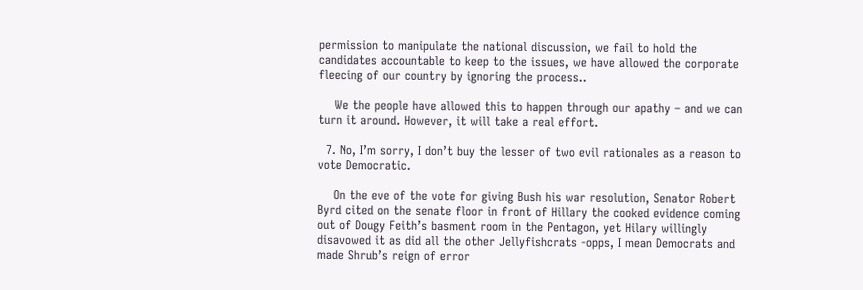permission to manipulate the national discussion, we fail to hold the candidates accountable to keep to the issues, we have allowed the corporate fleecing of our country by ignoring the process..

    We the people have allowed this to happen through our apathy – and we can turn it around. However, it will take a real effort.

  7. No, I’m sorry, I don’t buy the lesser of two evil rationales as a reason to vote Democratic.

    On the eve of the vote for giving Bush his war resolution, Senator Robert Byrd cited on the senate floor in front of Hillary the cooked evidence coming out of Dougy Feith’s basment room in the Pentagon, yet Hilary willingly disavowed it as did all the other Jellyfishcrats -opps, I mean Democrats and made Shrub’s reign of error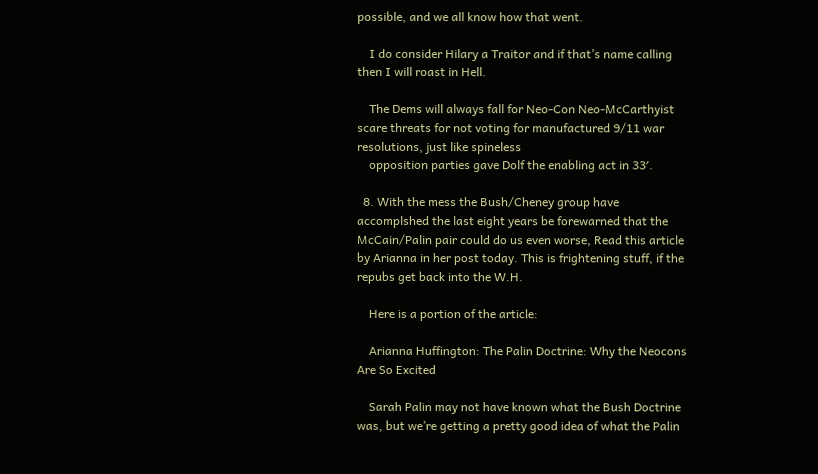possible, and we all know how that went.

    I do consider Hilary a Traitor and if that’s name calling then I will roast in Hell.

    The Dems will always fall for Neo-Con Neo-McCarthyist scare threats for not voting for manufactured 9/11 war resolutions, just like spineless
    opposition parties gave Dolf the enabling act in 33′.

  8. With the mess the Bush/Cheney group have accomplshed the last eight years be forewarned that the McCain/Palin pair could do us even worse, Read this article by Arianna in her post today. This is frightening stuff, if the repubs get back into the W.H.

    Here is a portion of the article:

    Arianna Huffington: The Palin Doctrine: Why the Neocons Are So Excited

    Sarah Palin may not have known what the Bush Doctrine was, but we’re getting a pretty good idea of what the Palin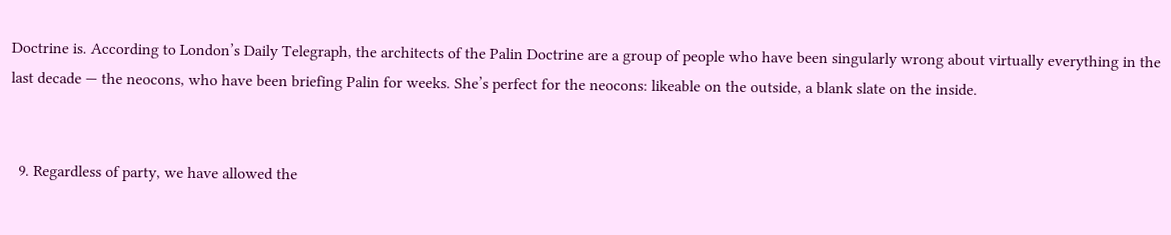Doctrine is. According to London’s Daily Telegraph, the architects of the Palin Doctrine are a group of people who have been singularly wrong about virtually everything in the last decade — the neocons, who have been briefing Palin for weeks. She’s perfect for the neocons: likeable on the outside, a blank slate on the inside.


  9. Regardless of party, we have allowed the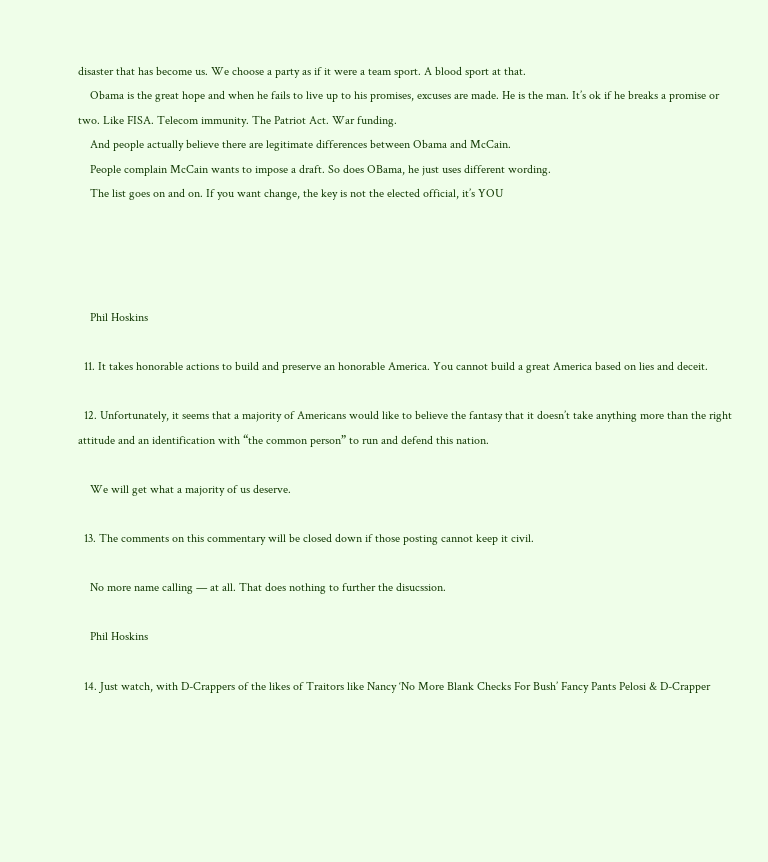disaster that has become us. We choose a party as if it were a team sport. A blood sport at that.
    Obama is the great hope and when he fails to live up to his promises, excuses are made. He is the man. It’s ok if he breaks a promise or two. Like FISA. Telecom immunity. The Patriot Act. War funding.
    And people actually believe there are legitimate differences between Obama and McCain.
    People complain McCain wants to impose a draft. So does OBama, he just uses different wording.
    The list goes on and on. If you want change, the key is not the elected official, it’s YOU




    Phil Hoskins

  11. It takes honorable actions to build and preserve an honorable America. You cannot build a great America based on lies and deceit.

  12. Unfortunately, it seems that a majority of Americans would like to believe the fantasy that it doesn’t take anything more than the right attitude and an identification with “the common person” to run and defend this nation.

    We will get what a majority of us deserve.

  13. The comments on this commentary will be closed down if those posting cannot keep it civil.

    No more name calling — at all. That does nothing to further the disucssion.

    Phil Hoskins

  14. Just watch, with D-Crappers of the likes of Traitors like Nancy ‘No More Blank Checks For Bush’ Fancy Pants Pelosi & D-Crapper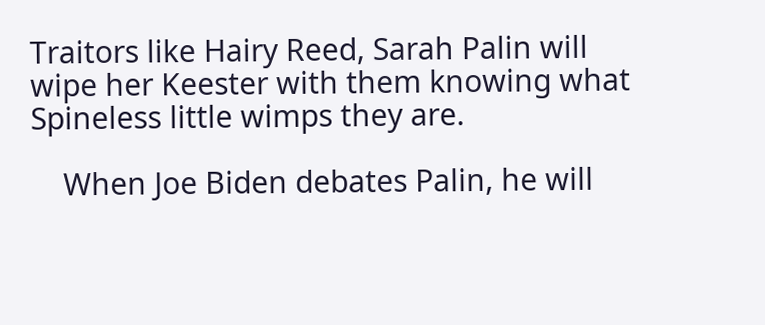Traitors like Hairy Reed, Sarah Palin will wipe her Keester with them knowing what Spineless little wimps they are.

    When Joe Biden debates Palin, he will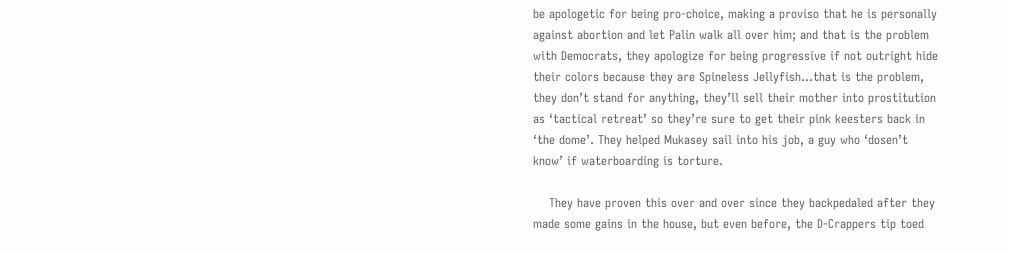be apologetic for being pro-choice, making a proviso that he is personally against abortion and let Palin walk all over him; and that is the problem with Democrats, they apologize for being progressive if not outright hide their colors because they are Spineless Jellyfish…that is the problem, they don’t stand for anything, they’ll sell their mother into prostitution as ‘tactical retreat’ so they’re sure to get their pink keesters back in ‘the dome’. They helped Mukasey sail into his job, a guy who ‘dosen’t know’ if waterboarding is torture.

    They have proven this over and over since they backpedaled after they made some gains in the house, but even before, the D-Crappers tip toed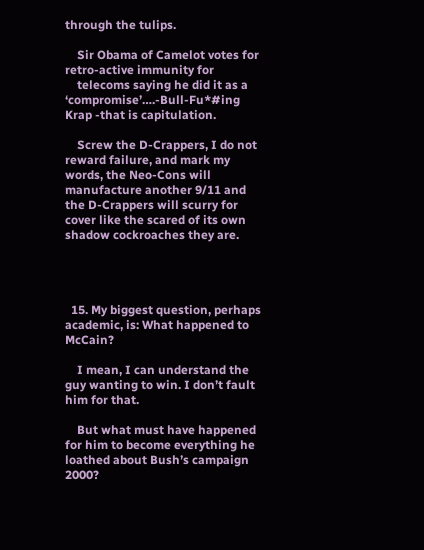through the tulips.

    Sir Obama of Camelot votes for retro-active immunity for
    telecoms saying he did it as a ‘compromise’….-Bull-Fu*#ing Krap -that is capitulation.

    Screw the D-Crappers, I do not reward failure, and mark my words, the Neo-Cons will manufacture another 9/11 and the D-Crappers will scurry for cover like the scared of its own shadow cockroaches they are.




  15. My biggest question, perhaps academic, is: What happened to McCain?

    I mean, I can understand the guy wanting to win. I don’t fault him for that.

    But what must have happened for him to become everything he loathed about Bush’s campaign 2000?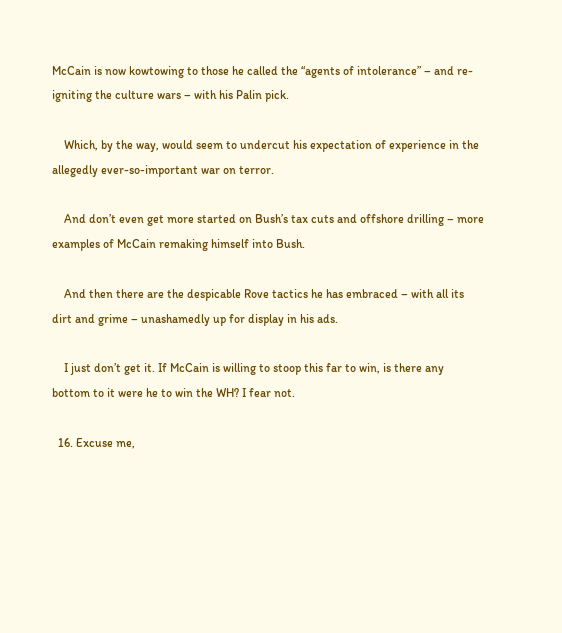McCain is now kowtowing to those he called the “agents of intolerance” – and re-igniting the culture wars – with his Palin pick.

    Which, by the way, would seem to undercut his expectation of experience in the allegedly ever-so-important war on terror.

    And don’t even get more started on Bush’s tax cuts and offshore drilling – more examples of McCain remaking himself into Bush.

    And then there are the despicable Rove tactics he has embraced – with all its dirt and grime – unashamedly up for display in his ads.

    I just don’t get it. If McCain is willing to stoop this far to win, is there any bottom to it were he to win the WH? I fear not.

  16. Excuse me,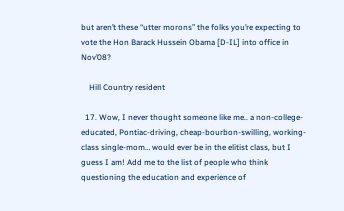but aren’t these “utter morons” the folks you’re expecting to vote the Hon Barack Hussein Obama [D-IL] into office in Nov’08?

    Hill Country resident

  17. Wow, I never thought someone like me.. a non-college-educated, Pontiac-driving, cheap-bourbon-swilling, working-class single-mom… would ever be in the elitist class, but I guess I am! Add me to the list of people who think questioning the education and experience of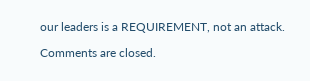our leaders is a REQUIREMENT, not an attack.

Comments are closed.